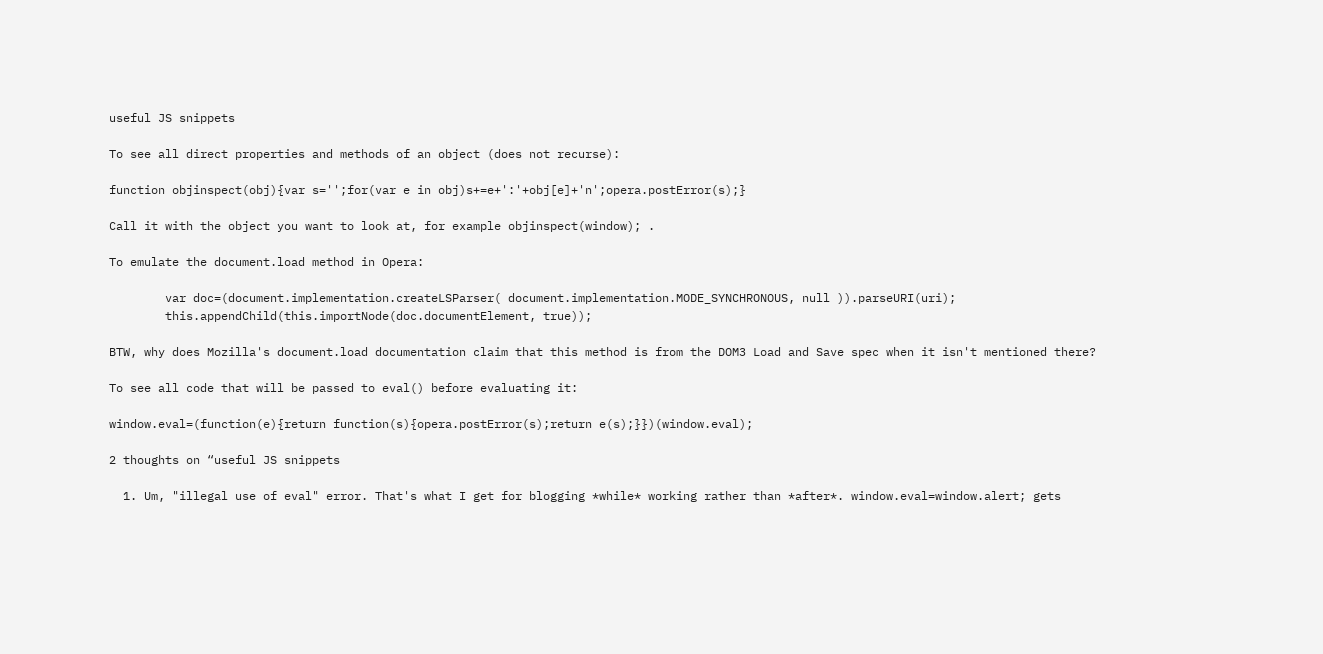useful JS snippets

To see all direct properties and methods of an object (does not recurse):

function objinspect(obj){var s='';for(var e in obj)s+=e+':'+obj[e]+'n';opera.postError(s);}

Call it with the object you want to look at, for example objinspect(window); .

To emulate the document.load method in Opera:

        var doc=(document.implementation.createLSParser( document.implementation.MODE_SYNCHRONOUS, null )).parseURI(uri);
        this.appendChild(this.importNode(doc.documentElement, true));

BTW, why does Mozilla's document.load documentation claim that this method is from the DOM3 Load and Save spec when it isn't mentioned there?

To see all code that will be passed to eval() before evaluating it:

window.eval=(function(e){return function(s){opera.postError(s);return e(s);}})(window.eval);

2 thoughts on “useful JS snippets

  1. Um, "illegal use of eval" error. That's what I get for blogging *while* working rather than *after*. window.eval=window.alert; gets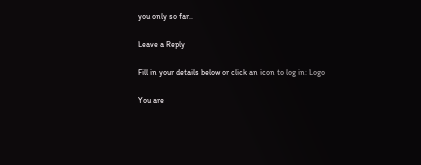you only so far..

Leave a Reply

Fill in your details below or click an icon to log in: Logo

You are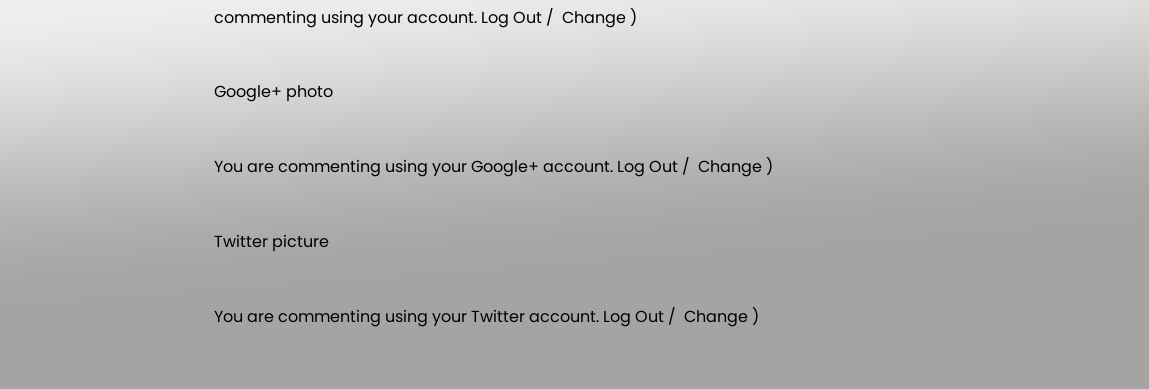commenting using your account. Log Out /  Change )

Google+ photo

You are commenting using your Google+ account. Log Out /  Change )

Twitter picture

You are commenting using your Twitter account. Log Out /  Change )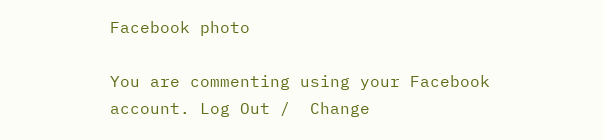Facebook photo

You are commenting using your Facebook account. Log Out /  Change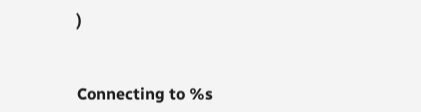)


Connecting to %s